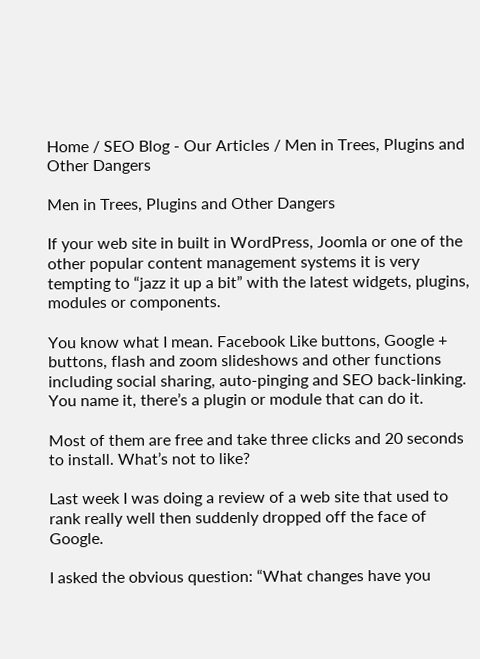Home / SEO Blog - Our Articles / Men in Trees, Plugins and Other Dangers

Men in Trees, Plugins and Other Dangers

If your web site in built in WordPress, Joomla or one of the other popular content management systems it is very tempting to “jazz it up a bit” with the latest widgets, plugins, modules or components.

You know what I mean. Facebook Like buttons, Google + buttons, flash and zoom slideshows and other functions including social sharing, auto-pinging and SEO back-linking. You name it, there’s a plugin or module that can do it.

Most of them are free and take three clicks and 20 seconds to install. What’s not to like?

Last week I was doing a review of a web site that used to rank really well then suddenly dropped off the face of Google.

I asked the obvious question: “What changes have you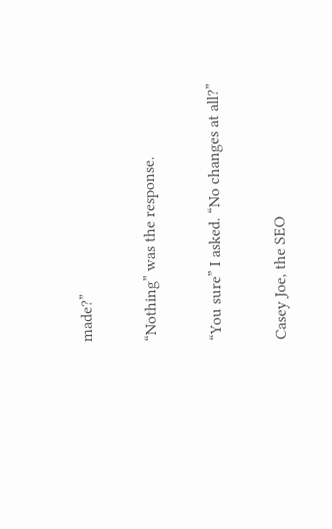made?”

“Nothing” was the response.

“You sure” I asked. “No changes at all?”

Casey Joe, the SEO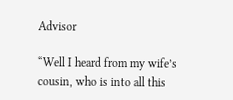Advisor

“Well I heard from my wife’s cousin, who is into all this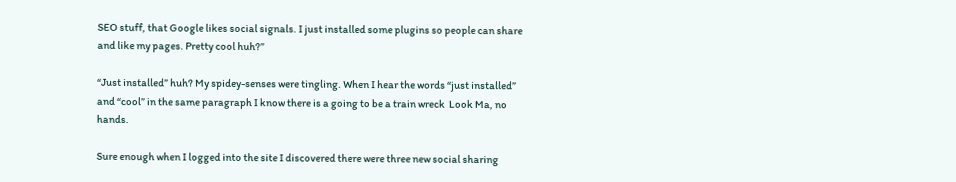SEO stuff, that Google likes social signals. I just installed some plugins so people can share and like my pages. Pretty cool huh?”

“Just installed” huh? My spidey-senses were tingling. When I hear the words “just installed” and “cool” in the same paragraph I know there is a going to be a train wreck  Look Ma, no hands.

Sure enough when I logged into the site I discovered there were three new social sharing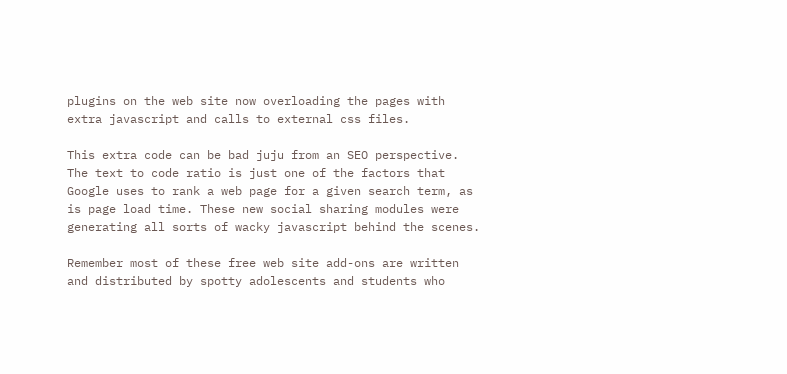plugins on the web site now overloading the pages with extra javascript and calls to external css files.

This extra code can be bad juju from an SEO perspective. The text to code ratio is just one of the factors that Google uses to rank a web page for a given search term, as is page load time. These new social sharing modules were generating all sorts of wacky javascript behind the scenes.

Remember most of these free web site add-ons are written and distributed by spotty adolescents and students who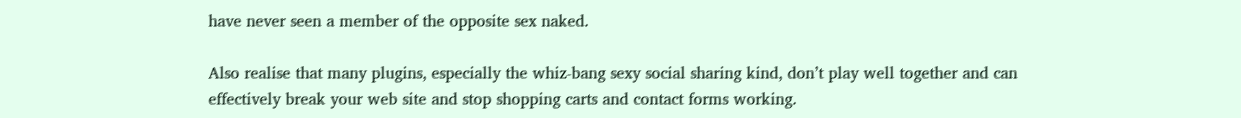have never seen a member of the opposite sex naked.

Also realise that many plugins, especially the whiz-bang sexy social sharing kind, don’t play well together and can effectively break your web site and stop shopping carts and contact forms working.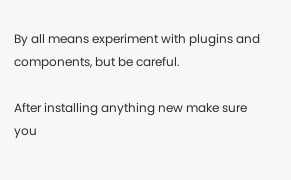By all means experiment with plugins and components, but be careful.

After installing anything new make sure you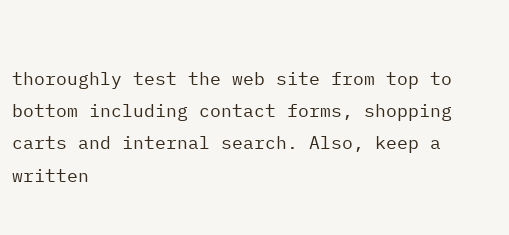thoroughly test the web site from top to bottom including contact forms, shopping carts and internal search. Also, keep a written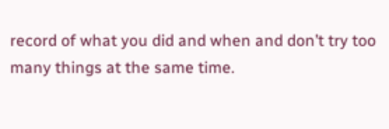record of what you did and when and don’t try too many things at the same time.